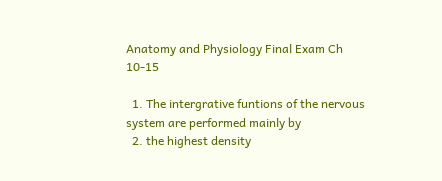Anatomy and Physiology Final Exam Ch 10-15

  1. The intergrative funtions of the nervous system are performed mainly by
  2. the highest density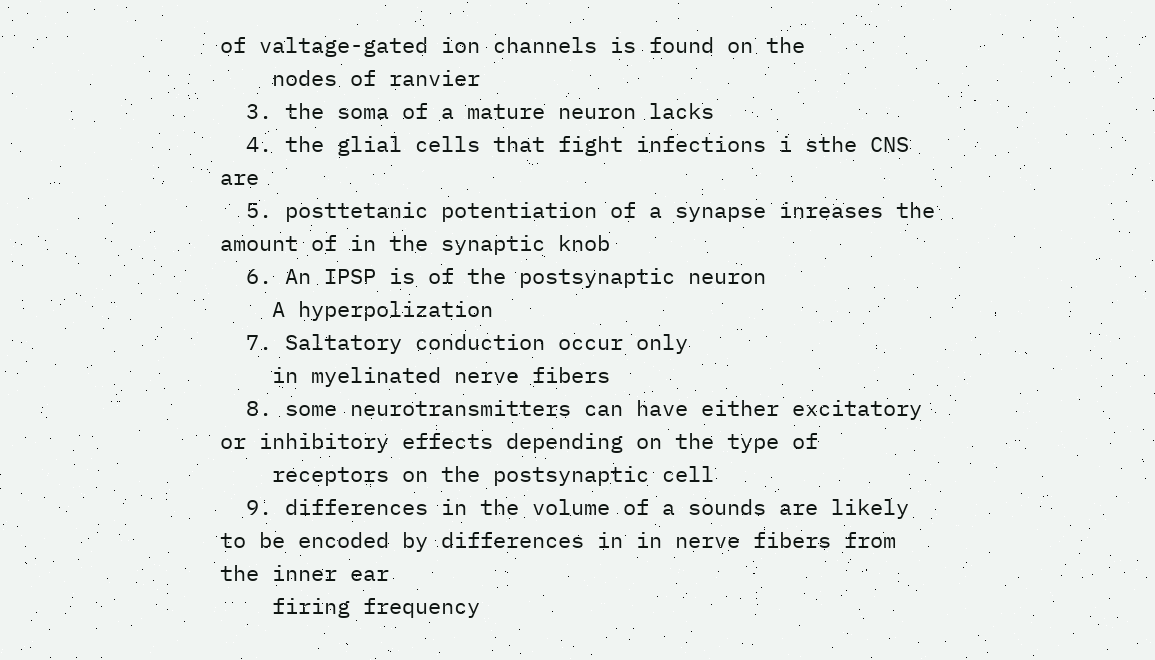of valtage-gated ion channels is found on the
    nodes of ranvier
  3. the soma of a mature neuron lacks
  4. the glial cells that fight infections i sthe CNS are
  5. posttetanic potentiation of a synapse inreases the amount of in the synaptic knob
  6. An IPSP is of the postsynaptic neuron
    A hyperpolization
  7. Saltatory conduction occur only
    in myelinated nerve fibers
  8. some neurotransmitters can have either excitatory or inhibitory effects depending on the type of
    receptors on the postsynaptic cell
  9. differences in the volume of a sounds are likely to be encoded by differences in in nerve fibers from the inner ear
    firing frequency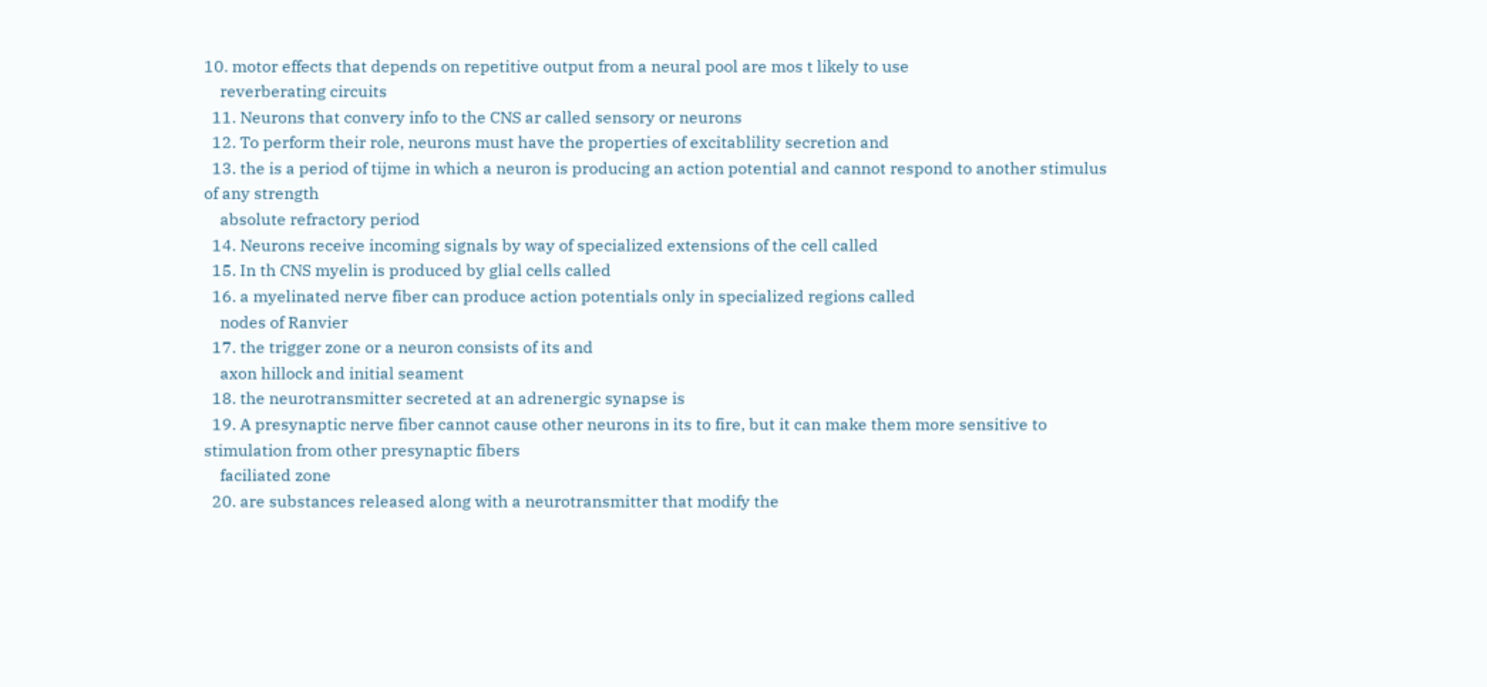10. motor effects that depends on repetitive output from a neural pool are mos t likely to use
    reverberating circuits
  11. Neurons that convery info to the CNS ar called sensory or neurons
  12. To perform their role, neurons must have the properties of excitablility secretion and
  13. the is a period of tijme in which a neuron is producing an action potential and cannot respond to another stimulus of any strength
    absolute refractory period
  14. Neurons receive incoming signals by way of specialized extensions of the cell called
  15. In th CNS myelin is produced by glial cells called
  16. a myelinated nerve fiber can produce action potentials only in specialized regions called
    nodes of Ranvier
  17. the trigger zone or a neuron consists of its and
    axon hillock and initial seament
  18. the neurotransmitter secreted at an adrenergic synapse is
  19. A presynaptic nerve fiber cannot cause other neurons in its to fire, but it can make them more sensitive to stimulation from other presynaptic fibers
    faciliated zone
  20. are substances released along with a neurotransmitter that modify the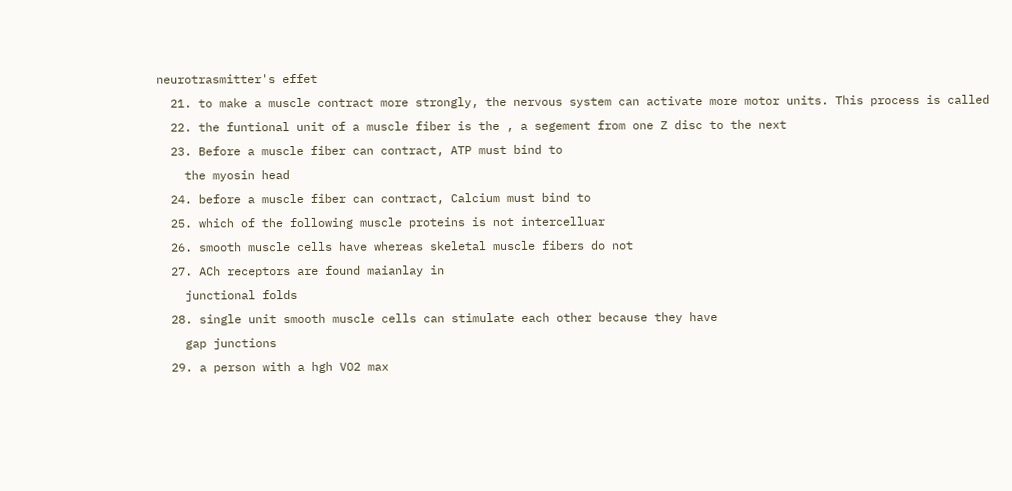neurotrasmitter's effet
  21. to make a muscle contract more strongly, the nervous system can activate more motor units. This process is called
  22. the funtional unit of a muscle fiber is the , a segement from one Z disc to the next
  23. Before a muscle fiber can contract, ATP must bind to
    the myosin head
  24. before a muscle fiber can contract, Calcium must bind to
  25. which of the following muscle proteins is not intercelluar
  26. smooth muscle cells have whereas skeletal muscle fibers do not
  27. ACh receptors are found maianlay in
    junctional folds
  28. single unit smooth muscle cells can stimulate each other because they have
    gap junctions
  29. a person with a hgh VO2 max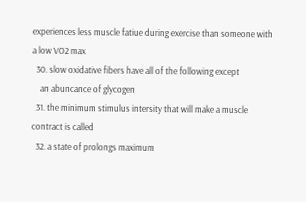experiences less muscle fatiue during exercise than someone with a low VO2 max
  30. slow oxidative fibers have all of the following except
    an abuncance of glycogen
  31. the minimum stimulus intersity that will make a muscle contract is called
  32. a state of prolongs maximum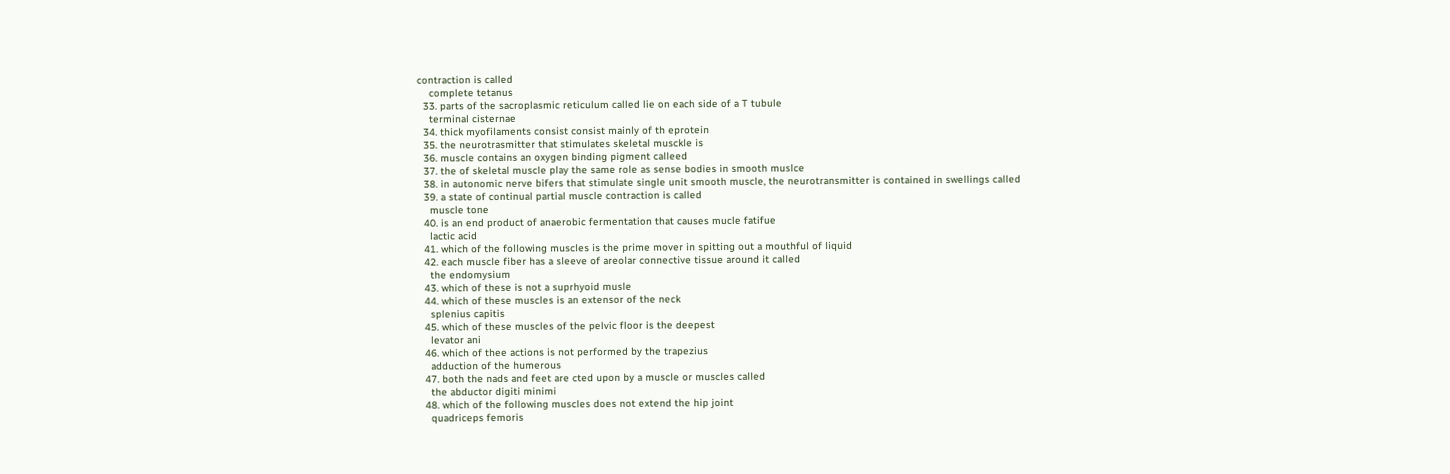contraction is called
    complete tetanus
  33. parts of the sacroplasmic reticulum called lie on each side of a T tubule
    terminal cisternae
  34. thick myofilaments consist consist mainly of th eprotein
  35. the neurotrasmitter that stimulates skeletal musckle is
  36. muscle contains an oxygen binding pigment calleed
  37. the of skeletal muscle play the same role as sense bodies in smooth muslce
  38. in autonomic nerve bifers that stimulate single unit smooth muscle, the neurotransmitter is contained in swellings called
  39. a state of continual partial muscle contraction is called
    muscle tone
  40. is an end product of anaerobic fermentation that causes mucle fatifue
    lactic acid
  41. which of the following muscles is the prime mover in spitting out a mouthful of liquid
  42. each muscle fiber has a sleeve of areolar connective tissue around it called
    the endomysium
  43. which of these is not a suprhyoid musle
  44. which of these muscles is an extensor of the neck
    splenius capitis
  45. which of these muscles of the pelvic floor is the deepest
    levator ani
  46. which of thee actions is not performed by the trapezius
    adduction of the humerous
  47. both the nads and feet are cted upon by a muscle or muscles called
    the abductor digiti minimi
  48. which of the following muscles does not extend the hip joint
    quadriceps femoris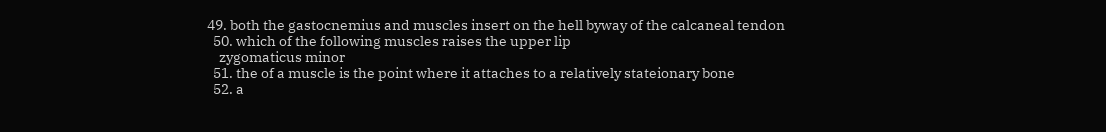49. both the gastocnemius and muscles insert on the hell byway of the calcaneal tendon
  50. which of the following muscles raises the upper lip
    zygomaticus minor
  51. the of a muscle is the point where it attaches to a relatively stateionary bone
  52. a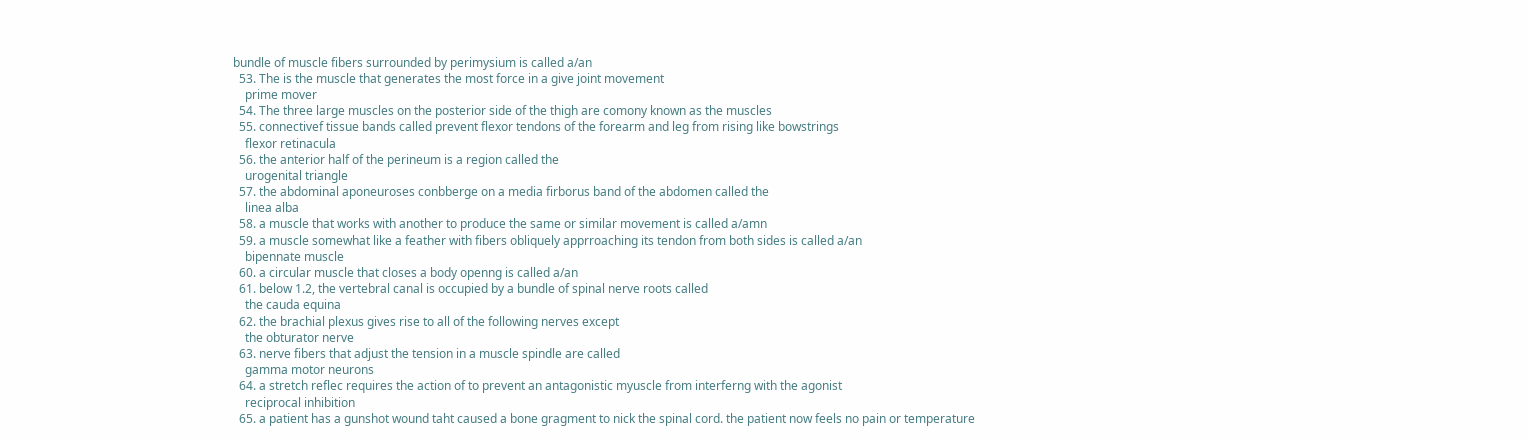bundle of muscle fibers surrounded by perimysium is called a/an
  53. The is the muscle that generates the most force in a give joint movement
    prime mover
  54. The three large muscles on the posterior side of the thigh are comony known as the muscles
  55. connectivef tissue bands called prevent flexor tendons of the forearm and leg from rising like bowstrings
    flexor retinacula
  56. the anterior half of the perineum is a region called the
    urogenital triangle
  57. the abdominal aponeuroses conbberge on a media firborus band of the abdomen called the
    linea alba
  58. a muscle that works with another to produce the same or similar movement is called a/amn
  59. a muscle somewhat like a feather with fibers obliquely apprroaching its tendon from both sides is called a/an
    bipennate muscle
  60. a circular muscle that closes a body openng is called a/an
  61. below 1.2, the vertebral canal is occupied by a bundle of spinal nerve roots called
    the cauda equina
  62. the brachial plexus gives rise to all of the following nerves except
    the obturator nerve
  63. nerve fibers that adjust the tension in a muscle spindle are called
    gamma motor neurons
  64. a stretch reflec requires the action of to prevent an antagonistic myuscle from interferng with the agonist
    reciprocal inhibition
  65. a patient has a gunshot wound taht caused a bone gragment to nick the spinal cord. the patient now feels no pain or temperature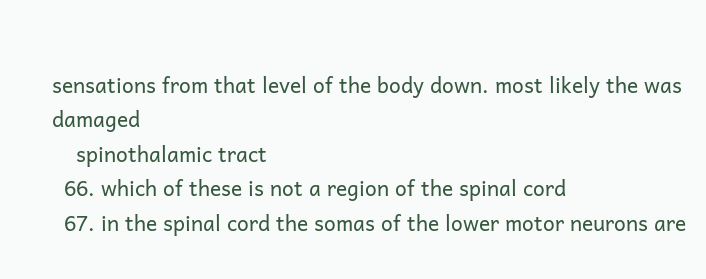sensations from that level of the body down. most likely the was damaged
    spinothalamic tract
  66. which of these is not a region of the spinal cord
  67. in the spinal cord the somas of the lower motor neurons are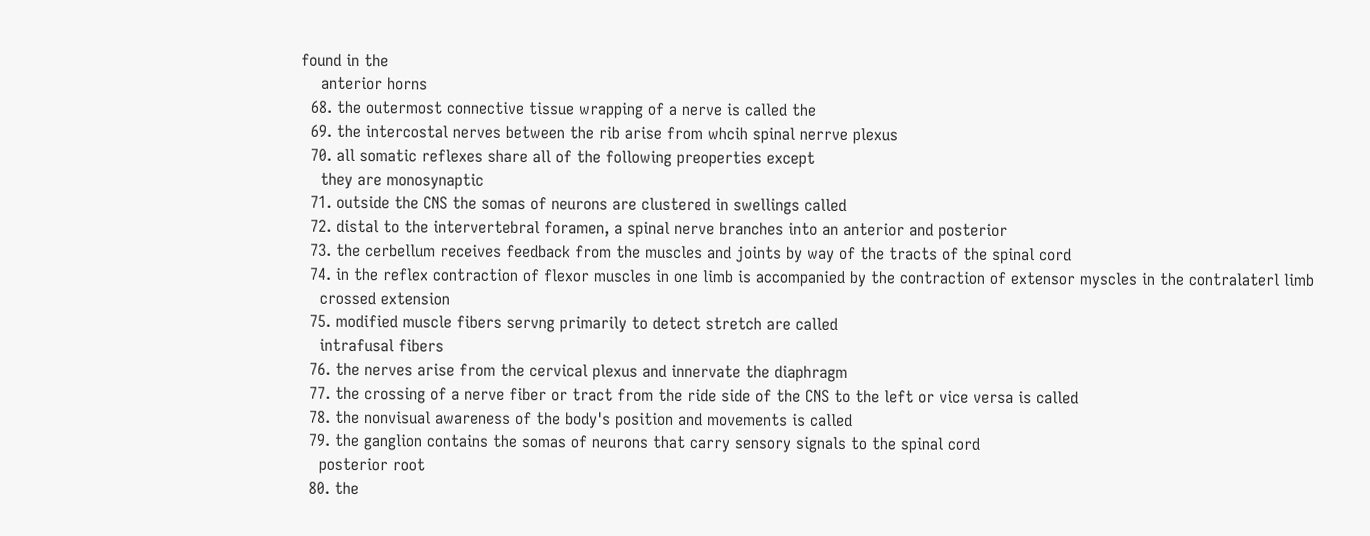found in the
    anterior horns
  68. the outermost connective tissue wrapping of a nerve is called the
  69. the intercostal nerves between the rib arise from whcih spinal nerrve plexus
  70. all somatic reflexes share all of the following preoperties except
    they are monosynaptic
  71. outside the CNS the somas of neurons are clustered in swellings called
  72. distal to the intervertebral foramen, a spinal nerve branches into an anterior and posterior
  73. the cerbellum receives feedback from the muscles and joints by way of the tracts of the spinal cord
  74. in the reflex contraction of flexor muscles in one limb is accompanied by the contraction of extensor myscles in the contralaterl limb
    crossed extension
  75. modified muscle fibers servng primarily to detect stretch are called
    intrafusal fibers
  76. the nerves arise from the cervical plexus and innervate the diaphragm
  77. the crossing of a nerve fiber or tract from the ride side of the CNS to the left or vice versa is called
  78. the nonvisual awareness of the body's position and movements is called
  79. the ganglion contains the somas of neurons that carry sensory signals to the spinal cord
    posterior root
  80. the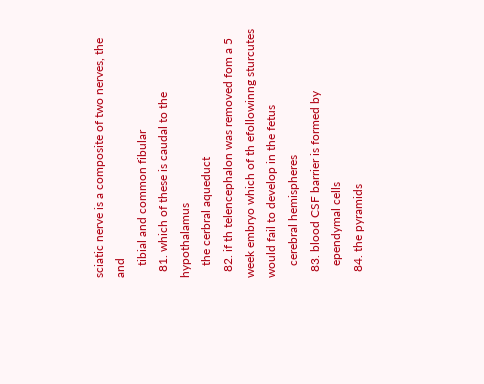sciatic nerve is a composite of two nerves, the and
    tibial and common fibular
  81. which of these is caudal to the hypothalamus
    the cerbral aqueduct
  82. if th telencephalon was removed fom a 5 week embryo which of th efollowinng sturcutes would fail to develop in the fetus
    cerebral hemispheres
  83. blood CSF barrier is formed by
    ependymal cells
  84. the pyramids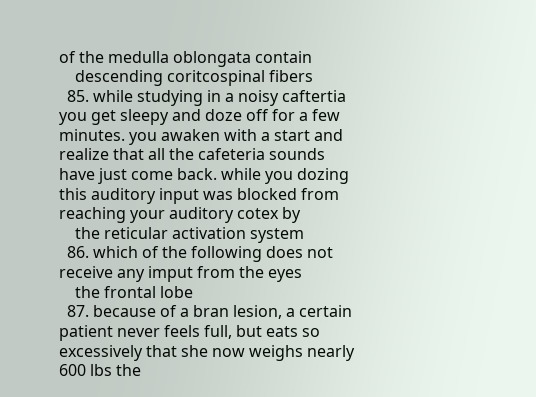of the medulla oblongata contain
    descending coritcospinal fibers
  85. while studying in a noisy caftertia you get sleepy and doze off for a few minutes. you awaken with a start and realize that all the cafeteria sounds have just come back. while you dozing this auditory input was blocked from reaching your auditory cotex by
    the reticular activation system
  86. which of the following does not receive any imput from the eyes
    the frontal lobe
  87. because of a bran lesion, a certain patient never feels full, but eats so excessively that she now weighs nearly 600 lbs the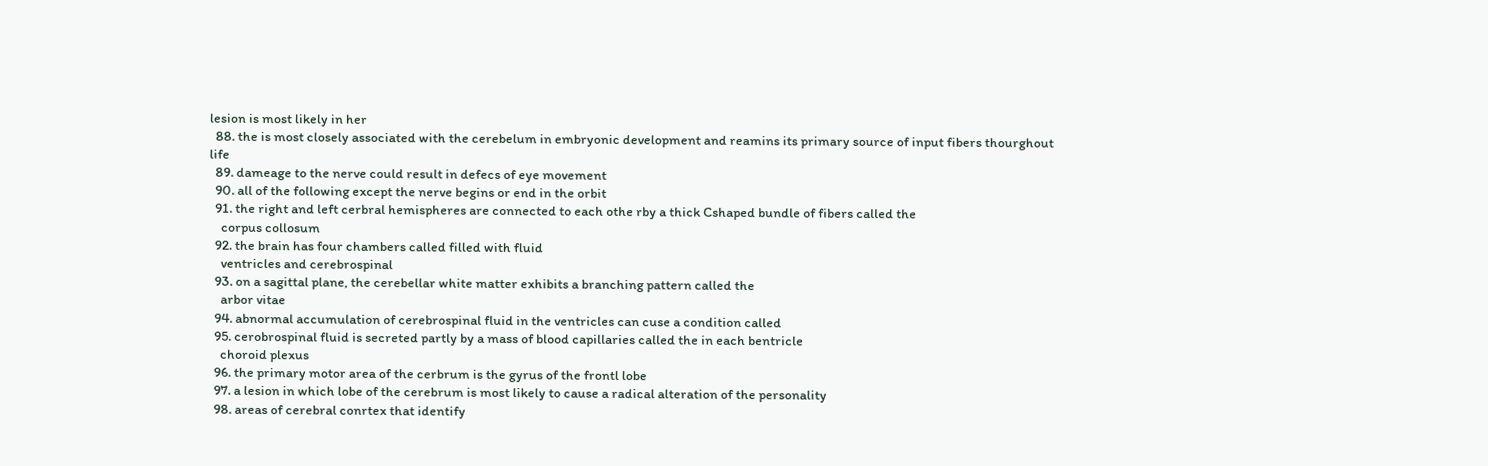lesion is most likely in her
  88. the is most closely associated with the cerebelum in embryonic development and reamins its primary source of input fibers thourghout life
  89. dameage to the nerve could result in defecs of eye movement
  90. all of the following except the nerve begins or end in the orbit
  91. the right and left cerbral hemispheres are connected to each othe rby a thick Cshaped bundle of fibers called the
    corpus collosum
  92. the brain has four chambers called filled with fluid
    ventricles and cerebrospinal
  93. on a sagittal plane, the cerebellar white matter exhibits a branching pattern called the
    arbor vitae
  94. abnormal accumulation of cerebrospinal fluid in the ventricles can cuse a condition called
  95. cerobrospinal fluid is secreted partly by a mass of blood capillaries called the in each bentricle
    choroid plexus
  96. the primary motor area of the cerbrum is the gyrus of the frontl lobe
  97. a lesion in which lobe of the cerebrum is most likely to cause a radical alteration of the personality
  98. areas of cerebral conrtex that identify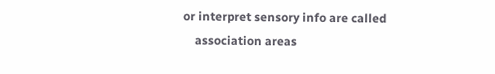or interpret sensory info are called
    association areas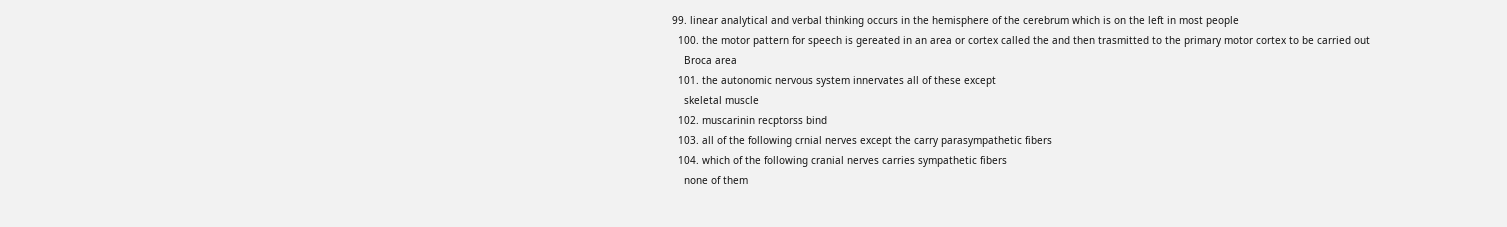99. linear analytical and verbal thinking occurs in the hemisphere of the cerebrum which is on the left in most people
  100. the motor pattern for speech is gereated in an area or cortex called the and then trasmitted to the primary motor cortex to be carried out
    Broca area
  101. the autonomic nervous system innervates all of these except
    skeletal muscle
  102. muscarinin recptorss bind
  103. all of the following crnial nerves except the carry parasympathetic fibers
  104. which of the following cranial nerves carries sympathetic fibers
    none of them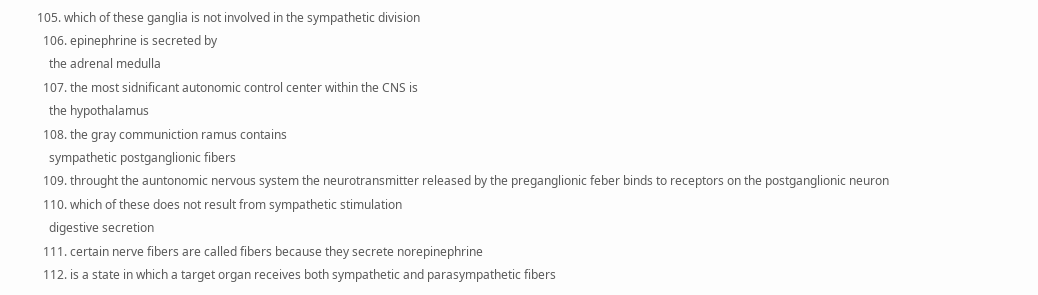105. which of these ganglia is not involved in the sympathetic division
  106. epinephrine is secreted by
    the adrenal medulla
  107. the most sidnificant autonomic control center within the CNS is
    the hypothalamus
  108. the gray communiction ramus contains
    sympathetic postganglionic fibers
  109. throught the auntonomic nervous system the neurotransmitter released by the preganglionic feber binds to receptors on the postganglionic neuron
  110. which of these does not result from sympathetic stimulation
    digestive secretion
  111. certain nerve fibers are called fibers because they secrete norepinephrine
  112. is a state in which a target organ receives both sympathetic and parasympathetic fibers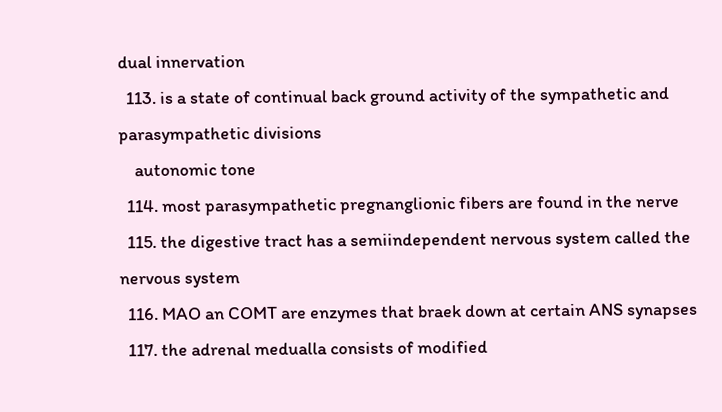dual innervation
  113. is a state of continual back ground activity of the sympathetic and parasympathetic divisions
    autonomic tone
  114. most parasympathetic pregnanglionic fibers are found in the nerve
  115. the digestive tract has a semiindependent nervous system called the nervous system
  116. MAO an COMT are enzymes that braek down at certain ANS synapses
  117. the adrenal medualla consists of modified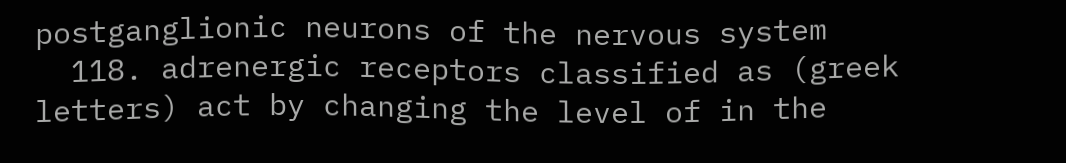postganglionic neurons of the nervous system
  118. adrenergic receptors classified as (greek letters) act by changing the level of in the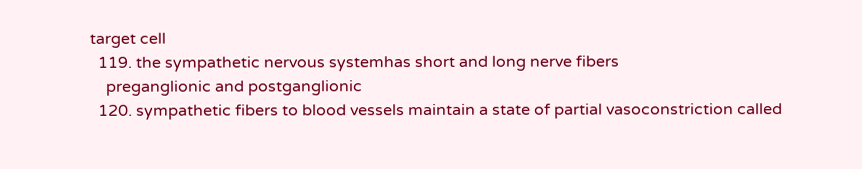target cell
  119. the sympathetic nervous systemhas short and long nerve fibers
    preganglionic and postganglionic
  120. sympathetic fibers to blood vessels maintain a state of partial vasoconstriction called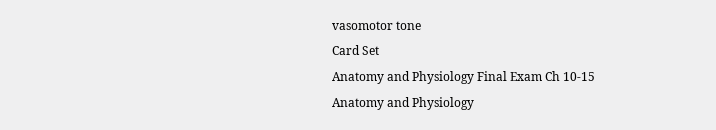vasomotor tone
Card Set
Anatomy and Physiology Final Exam Ch 10-15
Anatomy and Physiology